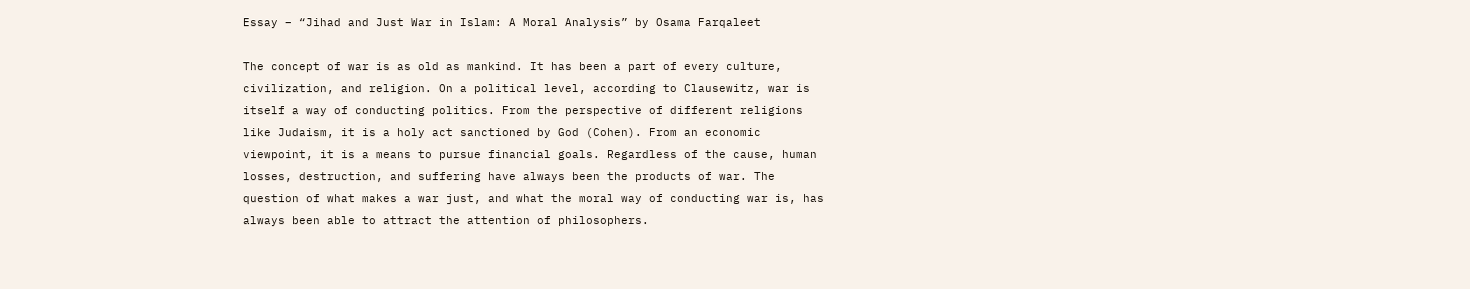Essay – “Jihad and Just War in Islam: A Moral Analysis” by Osama Farqaleet

The concept of war is as old as mankind. It has been a part of every culture, civilization, and religion. On a political level, according to Clausewitz, war is itself a way of conducting politics. From the perspective of different religions like Judaism, it is a holy act sanctioned by God (Cohen). From an economic viewpoint, it is a means to pursue financial goals. Regardless of the cause, human losses, destruction, and suffering have always been the products of war. The question of what makes a war just, and what the moral way of conducting war is, has always been able to attract the attention of philosophers.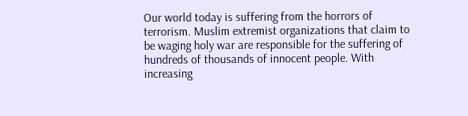Our world today is suffering from the horrors of terrorism. Muslim extremist organizations that claim to be waging holy war are responsible for the suffering of hundreds of thousands of innocent people. With increasing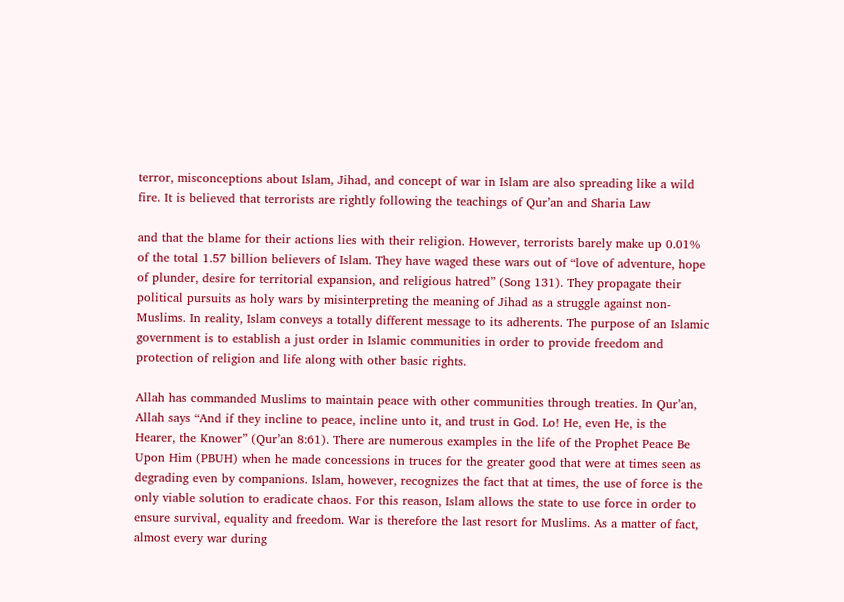terror, misconceptions about Islam, Jihad, and concept of war in Islam are also spreading like a wild fire. It is believed that terrorists are rightly following the teachings of Qur’an and Sharia Law

and that the blame for their actions lies with their religion. However, terrorists barely make up 0.01% of the total 1.57 billion believers of Islam. They have waged these wars out of “love of adventure, hope of plunder, desire for territorial expansion, and religious hatred” (Song 131). They propagate their political pursuits as holy wars by misinterpreting the meaning of Jihad as a struggle against non-Muslims. In reality, Islam conveys a totally different message to its adherents. The purpose of an Islamic government is to establish a just order in Islamic communities in order to provide freedom and protection of religion and life along with other basic rights.

Allah has commanded Muslims to maintain peace with other communities through treaties. In Qur’an, Allah says “And if they incline to peace, incline unto it, and trust in God. Lo! He, even He, is the Hearer, the Knower” (Qur’an 8:61). There are numerous examples in the life of the Prophet Peace Be Upon Him (PBUH) when he made concessions in truces for the greater good that were at times seen as degrading even by companions. Islam, however, recognizes the fact that at times, the use of force is the only viable solution to eradicate chaos. For this reason, Islam allows the state to use force in order to ensure survival, equality and freedom. War is therefore the last resort for Muslims. As a matter of fact, almost every war during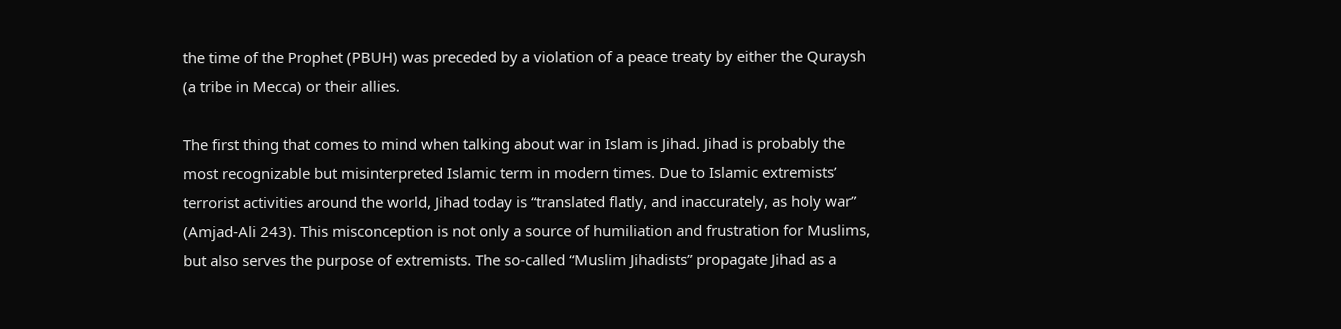the time of the Prophet (PBUH) was preceded by a violation of a peace treaty by either the Quraysh (a tribe in Mecca) or their allies.

The first thing that comes to mind when talking about war in Islam is Jihad. Jihad is probably the most recognizable but misinterpreted Islamic term in modern times. Due to Islamic extremists’ terrorist activities around the world, Jihad today is “translated flatly, and inaccurately, as holy war” (Amjad-Ali 243). This misconception is not only a source of humiliation and frustration for Muslims, but also serves the purpose of extremists. The so-called “Muslim Jihadists” propagate Jihad as a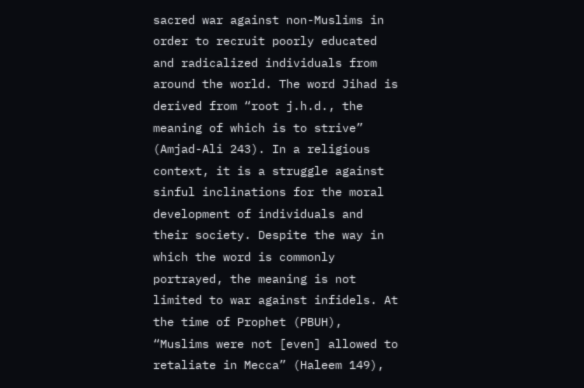sacred war against non-Muslims in order to recruit poorly educated and radicalized individuals from around the world. The word Jihad is derived from “root j.h.d., the meaning of which is to strive” (Amjad-Ali 243). In a religious context, it is a struggle against sinful inclinations for the moral development of individuals and their society. Despite the way in which the word is commonly portrayed, the meaning is not limited to war against infidels. At the time of Prophet (PBUH), “Muslims were not [even] allowed to retaliate in Mecca” (Haleem 149),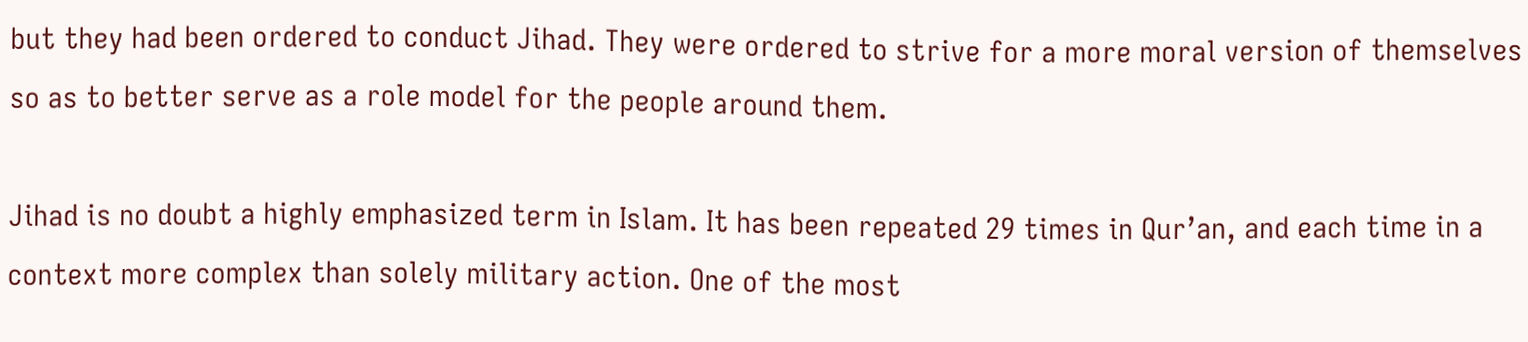but they had been ordered to conduct Jihad. They were ordered to strive for a more moral version of themselves so as to better serve as a role model for the people around them.

Jihad is no doubt a highly emphasized term in Islam. It has been repeated 29 times in Qur’an, and each time in a context more complex than solely military action. One of the most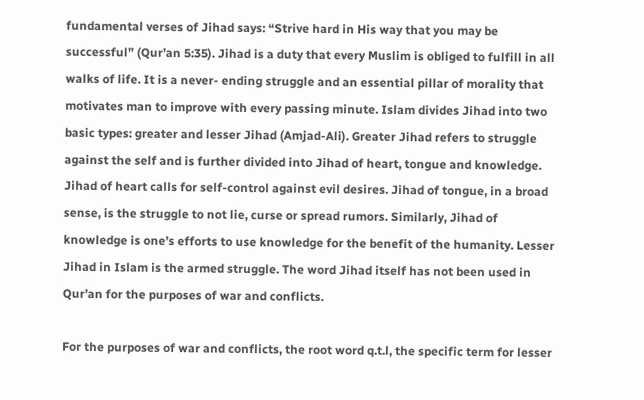fundamental verses of Jihad says: “Strive hard in His way that you may be successful” (Qur’an 5:35). Jihad is a duty that every Muslim is obliged to fulfill in all walks of life. It is a never- ending struggle and an essential pillar of morality that motivates man to improve with every passing minute. Islam divides Jihad into two basic types: greater and lesser Jihad (Amjad-Ali). Greater Jihad refers to struggle against the self and is further divided into Jihad of heart, tongue and knowledge. Jihad of heart calls for self-control against evil desires. Jihad of tongue, in a broad sense, is the struggle to not lie, curse or spread rumors. Similarly, Jihad of knowledge is one’s efforts to use knowledge for the benefit of the humanity. Lesser Jihad in Islam is the armed struggle. The word Jihad itself has not been used in Qur’an for the purposes of war and conflicts.

For the purposes of war and conflicts, the root word q.t.l, the specific term for lesser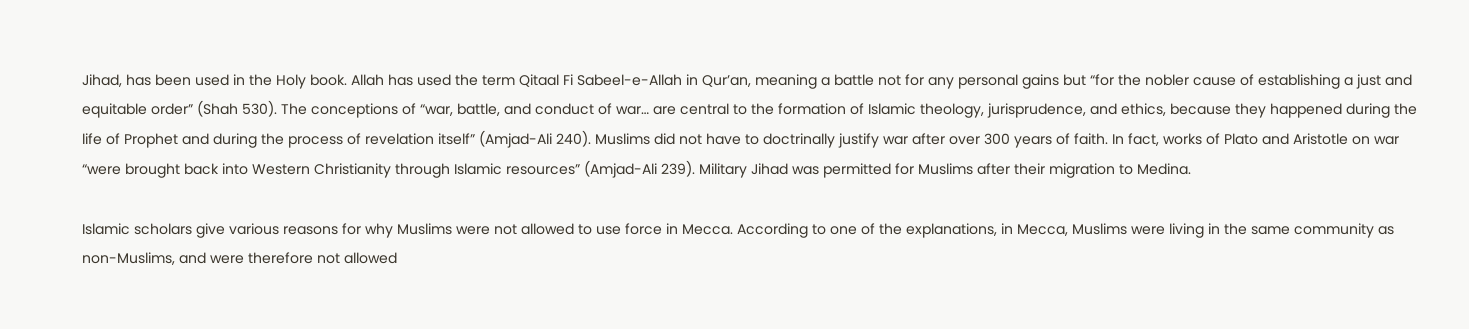Jihad, has been used in the Holy book. Allah has used the term Qitaal Fi Sabeel-e-Allah in Qur’an, meaning a battle not for any personal gains but “for the nobler cause of establishing a just and equitable order” (Shah 530). The conceptions of “war, battle, and conduct of war… are central to the formation of Islamic theology, jurisprudence, and ethics, because they happened during the life of Prophet and during the process of revelation itself” (Amjad-Ali 240). Muslims did not have to doctrinally justify war after over 300 years of faith. In fact, works of Plato and Aristotle on war “were brought back into Western Christianity through Islamic resources” (Amjad-Ali 239). Military Jihad was permitted for Muslims after their migration to Medina.

Islamic scholars give various reasons for why Muslims were not allowed to use force in Mecca. According to one of the explanations, in Mecca, Muslims were living in the same community as non-Muslims, and were therefore not allowed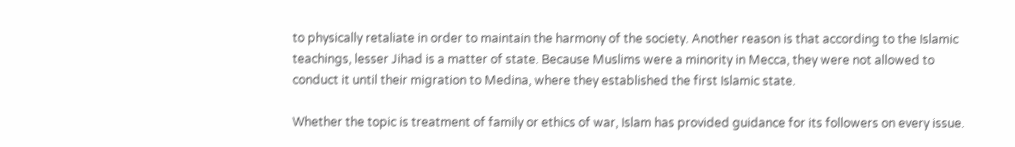to physically retaliate in order to maintain the harmony of the society. Another reason is that according to the Islamic teachings, lesser Jihad is a matter of state. Because Muslims were a minority in Mecca, they were not allowed to conduct it until their migration to Medina, where they established the first Islamic state.

Whether the topic is treatment of family or ethics of war, Islam has provided guidance for its followers on every issue.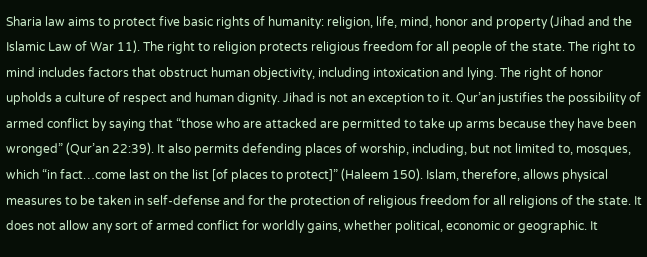Sharia law aims to protect five basic rights of humanity: religion, life, mind, honor and property (Jihad and the Islamic Law of War 11). The right to religion protects religious freedom for all people of the state. The right to mind includes factors that obstruct human objectivity, including intoxication and lying. The right of honor upholds a culture of respect and human dignity. Jihad is not an exception to it. Qur’an justifies the possibility of armed conflict by saying that “those who are attacked are permitted to take up arms because they have been wronged” (Qur’an 22:39). It also permits defending places of worship, including, but not limited to, mosques, which “in fact…come last on the list [of places to protect]” (Haleem 150). Islam, therefore, allows physical measures to be taken in self-defense and for the protection of religious freedom for all religions of the state. It does not allow any sort of armed conflict for worldly gains, whether political, economic or geographic. It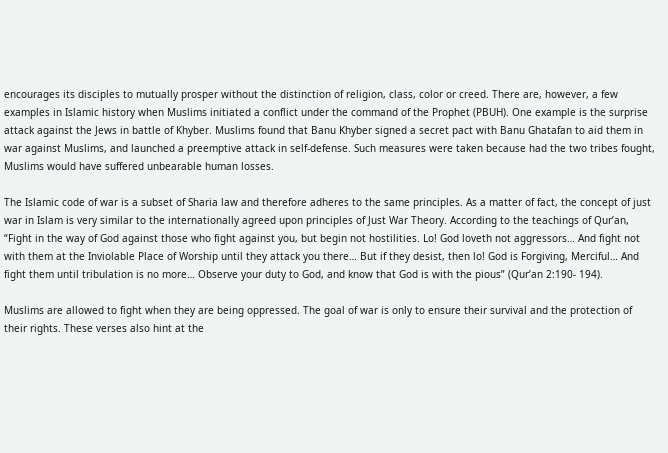encourages its disciples to mutually prosper without the distinction of religion, class, color or creed. There are, however, a few examples in Islamic history when Muslims initiated a conflict under the command of the Prophet (PBUH). One example is the surprise attack against the Jews in battle of Khyber. Muslims found that Banu Khyber signed a secret pact with Banu Ghatafan to aid them in war against Muslims, and launched a preemptive attack in self-defense. Such measures were taken because had the two tribes fought, Muslims would have suffered unbearable human losses.

The Islamic code of war is a subset of Sharia law and therefore adheres to the same principles. As a matter of fact, the concept of just war in Islam is very similar to the internationally agreed upon principles of Just War Theory. According to the teachings of Qur’an, “Fight in the way of God against those who fight against you, but begin not hostilities. Lo! God loveth not aggressors… And fight not with them at the Inviolable Place of Worship until they attack you there… But if they desist, then lo! God is Forgiving, Merciful… And fight them until tribulation is no more… Observe your duty to God, and know that God is with the pious” (Qur’an 2:190- 194).

Muslims are allowed to fight when they are being oppressed. The goal of war is only to ensure their survival and the protection of their rights. These verses also hint at the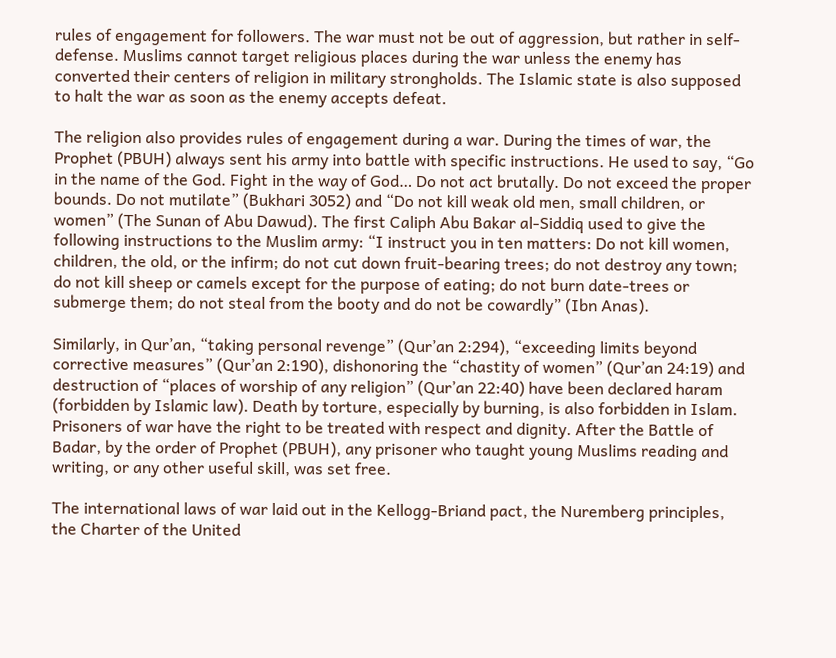rules of engagement for followers. The war must not be out of aggression, but rather in self-defense. Muslims cannot target religious places during the war unless the enemy has converted their centers of religion in military strongholds. The Islamic state is also supposed to halt the war as soon as the enemy accepts defeat.

The religion also provides rules of engagement during a war. During the times of war, the Prophet (PBUH) always sent his army into battle with specific instructions. He used to say, “Go in the name of the God. Fight in the way of God… Do not act brutally. Do not exceed the proper bounds. Do not mutilate” (Bukhari 3052) and “Do not kill weak old men, small children, or women” (The Sunan of Abu Dawud). The first Caliph Abu Bakar al-Siddiq used to give the following instructions to the Muslim army: “I instruct you in ten matters: Do not kill women, children, the old, or the infirm; do not cut down fruit-bearing trees; do not destroy any town; do not kill sheep or camels except for the purpose of eating; do not burn date-trees or submerge them; do not steal from the booty and do not be cowardly” (Ibn Anas).

Similarly, in Qur’an, “taking personal revenge” (Qur’an 2:294), “exceeding limits beyond corrective measures” (Qur’an 2:190), dishonoring the “chastity of women” (Qur’an 24:19) and destruction of “places of worship of any religion” (Qur’an 22:40) have been declared haram (forbidden by Islamic law). Death by torture, especially by burning, is also forbidden in Islam. Prisoners of war have the right to be treated with respect and dignity. After the Battle of Badar, by the order of Prophet (PBUH), any prisoner who taught young Muslims reading and writing, or any other useful skill, was set free.

The international laws of war laid out in the Kellogg-Briand pact, the Nuremberg principles, the Charter of the United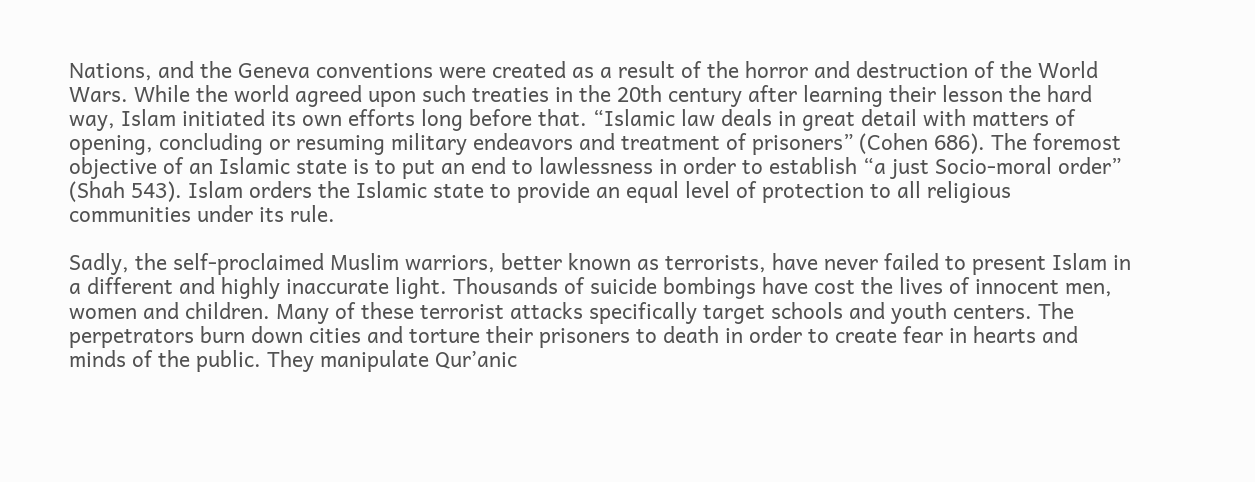Nations, and the Geneva conventions were created as a result of the horror and destruction of the World Wars. While the world agreed upon such treaties in the 20th century after learning their lesson the hard way, Islam initiated its own efforts long before that. “Islamic law deals in great detail with matters of opening, concluding or resuming military endeavors and treatment of prisoners” (Cohen 686). The foremost objective of an Islamic state is to put an end to lawlessness in order to establish “a just Socio-moral order” (Shah 543). Islam orders the Islamic state to provide an equal level of protection to all religious communities under its rule.

Sadly, the self-proclaimed Muslim warriors, better known as terrorists, have never failed to present Islam in a different and highly inaccurate light. Thousands of suicide bombings have cost the lives of innocent men, women and children. Many of these terrorist attacks specifically target schools and youth centers. The perpetrators burn down cities and torture their prisoners to death in order to create fear in hearts and minds of the public. They manipulate Qur’anic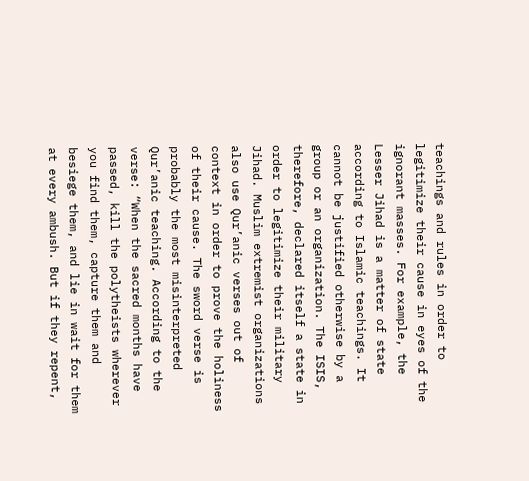teachings and rules in order to legitimize their cause in eyes of the ignorant masses. For example, the Lesser Jihad is a matter of state according to Islamic teachings. It cannot be justified otherwise by a group or an organization. The ISIS, therefore, declared itself a state in order to legitimize their military Jihad. Muslim extremist organizations also use Qur’anic verses out of context in order to prove the holiness of their cause. The sword verse is probably the most misinterpreted Qur’anic teaching. According to the verse: “When the sacred months have passed, kill the polytheists wherever you find them, capture them and besiege them, and lie in wait for them at every ambush. But if they repent,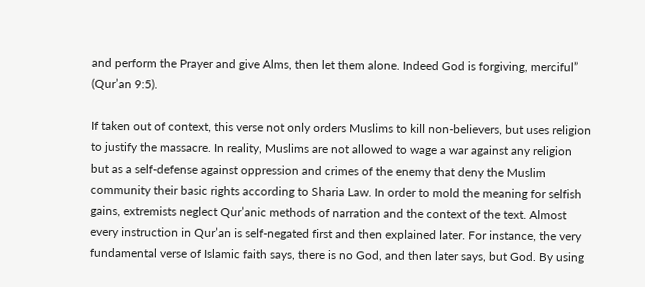and perform the Prayer and give Alms, then let them alone. Indeed God is forgiving, merciful” (Qur’an 9:5).

If taken out of context, this verse not only orders Muslims to kill non-believers, but uses religion to justify the massacre. In reality, Muslims are not allowed to wage a war against any religion but as a self-defense against oppression and crimes of the enemy that deny the Muslim community their basic rights according to Sharia Law. In order to mold the meaning for selfish gains, extremists neglect Qur’anic methods of narration and the context of the text. Almost every instruction in Qur’an is self-negated first and then explained later. For instance, the very fundamental verse of Islamic faith says, there is no God, and then later says, but God. By using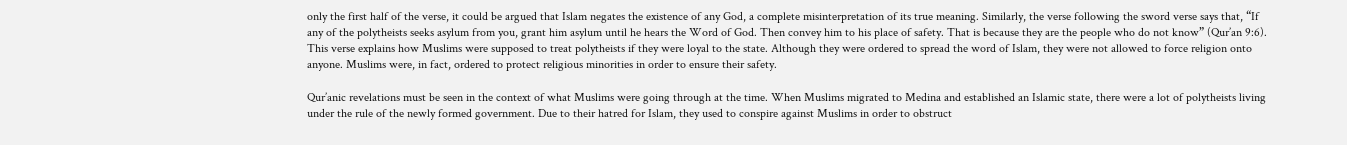only the first half of the verse, it could be argued that Islam negates the existence of any God, a complete misinterpretation of its true meaning. Similarly, the verse following the sword verse says that, “If any of the polytheists seeks asylum from you, grant him asylum until he hears the Word of God. Then convey him to his place of safety. That is because they are the people who do not know” (Qur’an 9:6). This verse explains how Muslims were supposed to treat polytheists if they were loyal to the state. Although they were ordered to spread the word of Islam, they were not allowed to force religion onto anyone. Muslims were, in fact, ordered to protect religious minorities in order to ensure their safety.

Qur’anic revelations must be seen in the context of what Muslims were going through at the time. When Muslims migrated to Medina and established an Islamic state, there were a lot of polytheists living under the rule of the newly formed government. Due to their hatred for Islam, they used to conspire against Muslims in order to obstruct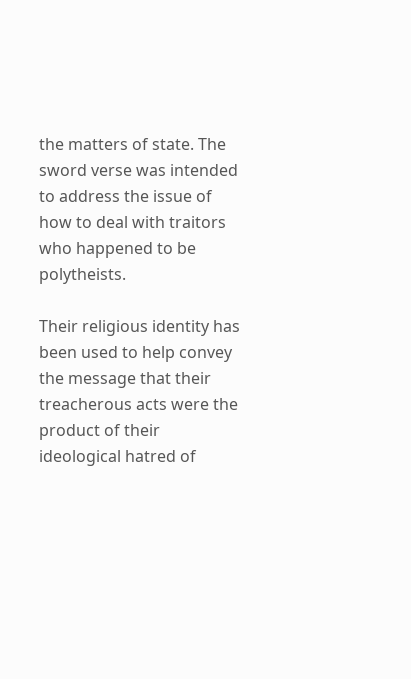the matters of state. The sword verse was intended to address the issue of how to deal with traitors who happened to be polytheists.

Their religious identity has been used to help convey the message that their treacherous acts were the product of their ideological hatred of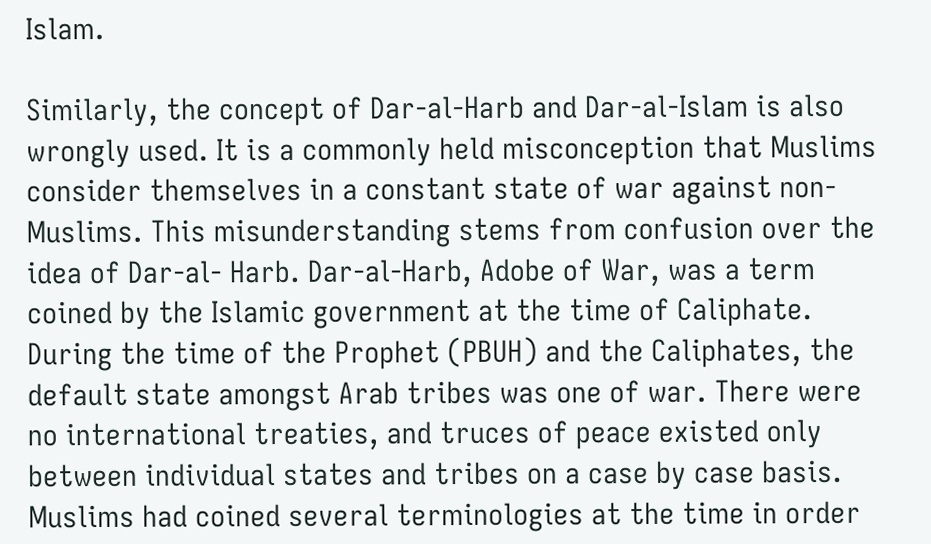Islam.

Similarly, the concept of Dar-al-Harb and Dar-al-Islam is also wrongly used. It is a commonly held misconception that Muslims consider themselves in a constant state of war against non-Muslims. This misunderstanding stems from confusion over the idea of Dar-al- Harb. Dar-al-Harb, Adobe of War, was a term coined by the Islamic government at the time of Caliphate. During the time of the Prophet (PBUH) and the Caliphates, the default state amongst Arab tribes was one of war. There were no international treaties, and truces of peace existed only between individual states and tribes on a case by case basis. Muslims had coined several terminologies at the time in order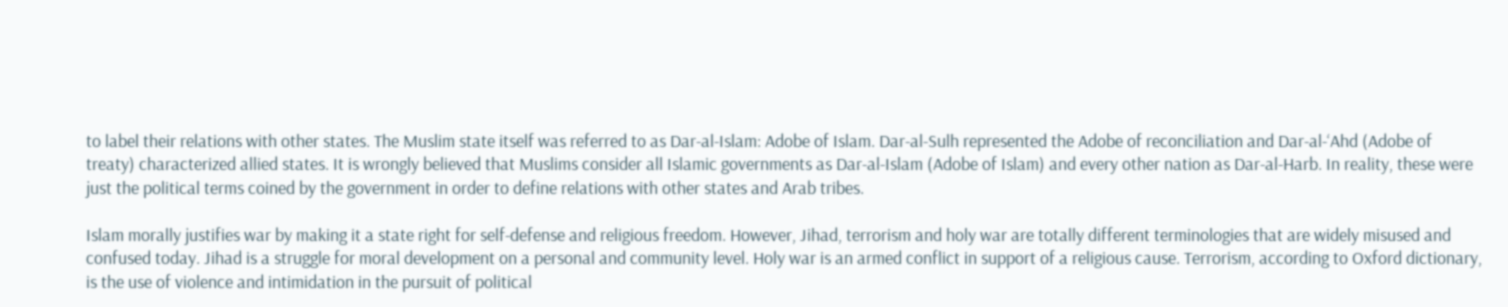to label their relations with other states. The Muslim state itself was referred to as Dar-al-Islam: Adobe of Islam. Dar-al-Sulh represented the Adobe of reconciliation and Dar-al-‘Ahd (Adobe of treaty) characterized allied states. It is wrongly believed that Muslims consider all Islamic governments as Dar-al-Islam (Adobe of Islam) and every other nation as Dar-al-Harb. In reality, these were just the political terms coined by the government in order to define relations with other states and Arab tribes.

Islam morally justifies war by making it a state right for self-defense and religious freedom. However, Jihad, terrorism and holy war are totally different terminologies that are widely misused and confused today. Jihad is a struggle for moral development on a personal and community level. Holy war is an armed conflict in support of a religious cause. Terrorism, according to Oxford dictionary, is the use of violence and intimidation in the pursuit of political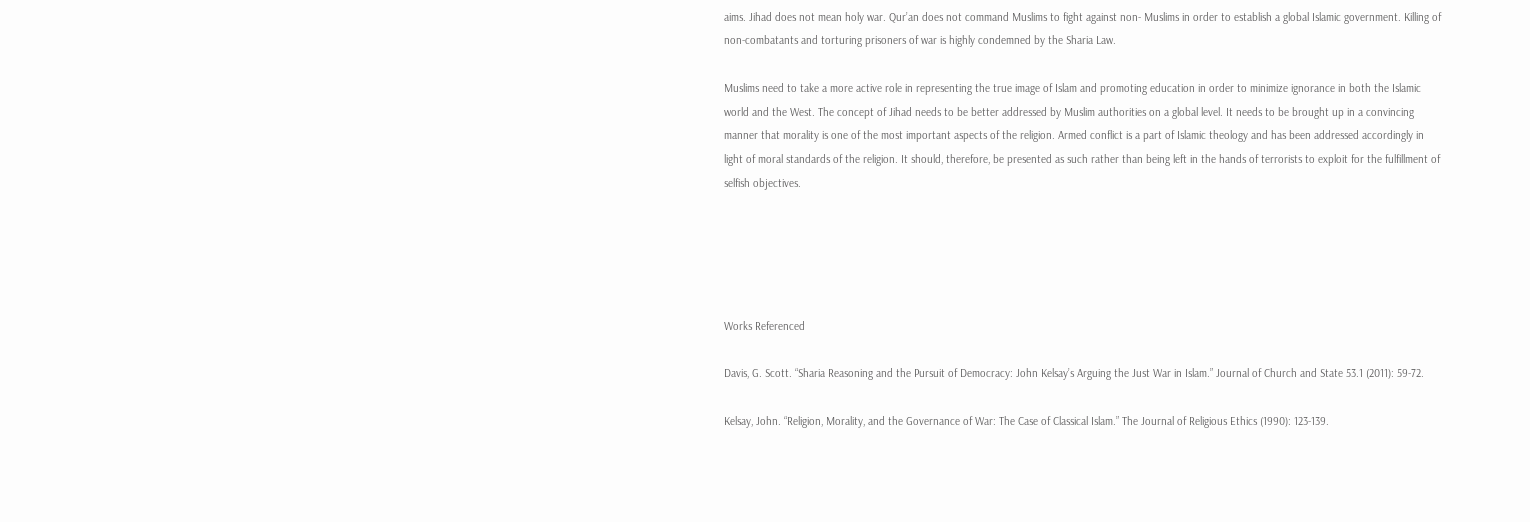aims. Jihad does not mean holy war. Qur’an does not command Muslims to fight against non- Muslims in order to establish a global Islamic government. Killing of non-combatants and torturing prisoners of war is highly condemned by the Sharia Law.

Muslims need to take a more active role in representing the true image of Islam and promoting education in order to minimize ignorance in both the Islamic world and the West. The concept of Jihad needs to be better addressed by Muslim authorities on a global level. It needs to be brought up in a convincing manner that morality is one of the most important aspects of the religion. Armed conflict is a part of Islamic theology and has been addressed accordingly in light of moral standards of the religion. It should, therefore, be presented as such rather than being left in the hands of terrorists to exploit for the fulfillment of selfish objectives.





Works Referenced

Davis, G. Scott. “Sharia Reasoning and the Pursuit of Democracy: John Kelsay’s Arguing the Just War in Islam.” Journal of Church and State 53.1 (2011): 59-72.

Kelsay, John. “Religion, Morality, and the Governance of War: The Case of Classical Islam.” The Journal of Religious Ethics (1990): 123-139.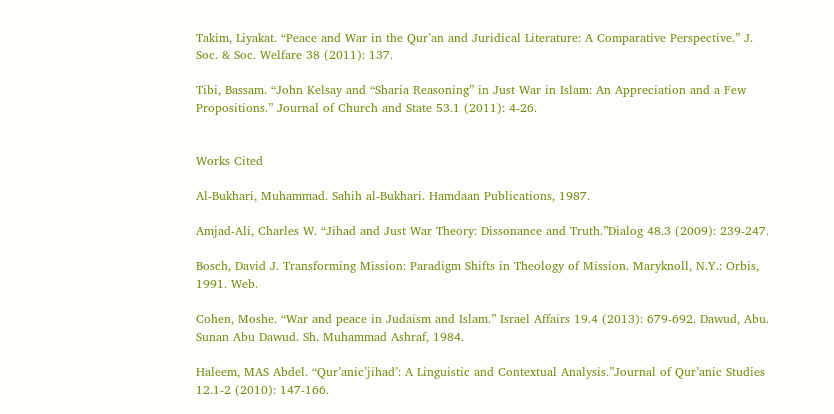Takim, Liyakat. “Peace and War in the Qur’an and Juridical Literature: A Comparative Perspective.” J. Soc. & Soc. Welfare 38 (2011): 137.

Tibi, Bassam. “John Kelsay and “Sharia Reasoning” in Just War in Islam: An Appreciation and a Few Propositions.” Journal of Church and State 53.1 (2011): 4-26.


Works Cited

Al-Bukhari, Muhammad. Sahih al-Bukhari. Hamdaan Publications, 1987.

Amjad‐Ali, Charles W. “Jihad and Just War Theory: Dissonance and Truth.”Dialog 48.3 (2009): 239-247.

Bosch, David J. Transforming Mission: Paradigm Shifts in Theology of Mission. Maryknoll, N.Y.: Orbis, 1991. Web.

Cohen, Moshe. “War and peace in Judaism and Islam.” Israel Affairs 19.4 (2013): 679-692. Dawud, Abu. Sunan Abu Dawud. Sh. Muhammad Ashraf, 1984.

Haleem, MAS Abdel. “Qur’anic’jihad’: A Linguistic and Contextual Analysis.”Journal of Qur’anic Studies 12.1-2 (2010): 147-166.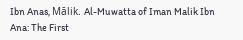Ibn Anas, Mālik. Al-Muwatta of Iman Malik Ibn Ana: The First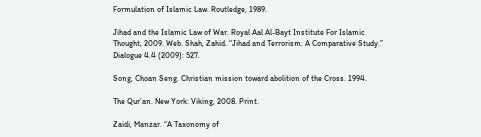Formulation of Islamic Law. Routledge, 1989.

Jihad and the Islamic Law of War. Royal Aal Al-Bayt Institute For Islamic Thought, 2009. Web. Shah, Zahid. “Jihad and Terrorism: A Comparative Study.” Dialogue 4.4 (2009): 527.

Song, Choan Seng. Christian mission toward abolition of the Cross. 1994.

The Qur’an. New York: Viking, 2008. Print.

Zaidi, Manzar. “A Taxonomy of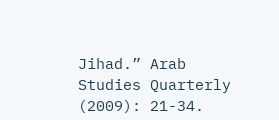Jihad.” Arab Studies Quarterly (2009): 21-34.